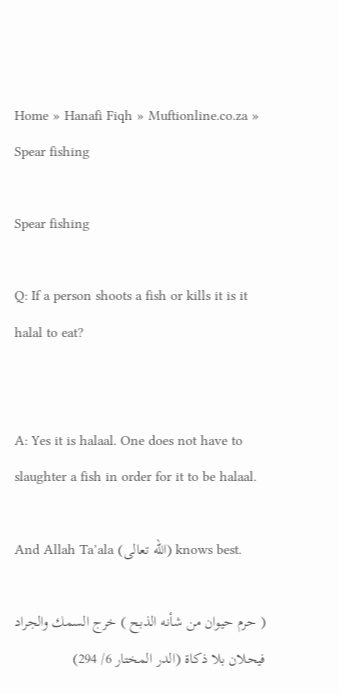Home » Hanafi Fiqh » Muftionline.co.za » Spear fishing

Spear fishing

Q: If a person shoots a fish or kills it is it halal to eat?


A: Yes it is halaal. One does not have to slaughter a fish in order for it to be halaal.

And Allah Ta’ala (الله تعالى) knows best.

( حرم حيوان من شأنه الذبح ) خرج السمك والجراد فيحلان بلا ذكاة (الدر المختار 6/ 294)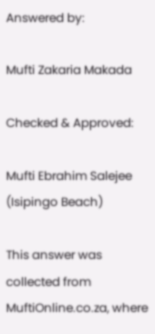Answered by:

Mufti Zakaria Makada

Checked & Approved:

Mufti Ebrahim Salejee (Isipingo Beach)

This answer was collected from MuftiOnline.co.za, where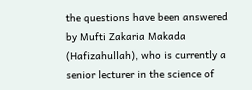the questions have been answered by Mufti Zakaria Makada (Hafizahullah), who is currently a senior lecturer in the science of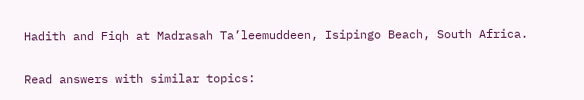Hadith and Fiqh at Madrasah Ta’leemuddeen, Isipingo Beach, South Africa.

Read answers with similar topics: